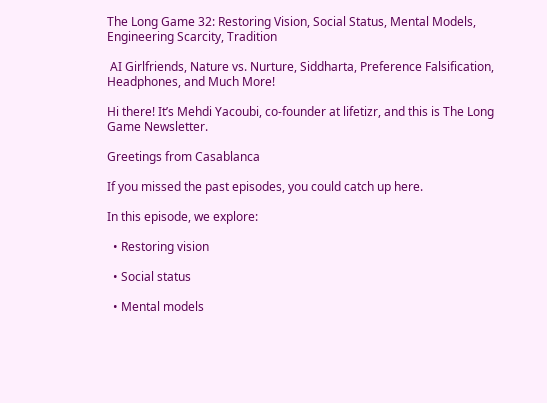The Long Game 32: Restoring Vision, Social Status, Mental Models, Engineering Scarcity, Tradition

 AI Girlfriends, Nature vs. Nurture, Siddharta, Preference Falsification, Headphones, and Much More!

Hi there! It’s Mehdi Yacoubi, co-founder at lifetizr, and this is The Long Game Newsletter.

Greetings from Casablanca

If you missed the past episodes, you could catch up here.

In this episode, we explore:

  • Restoring vision

  • Social status

  • Mental models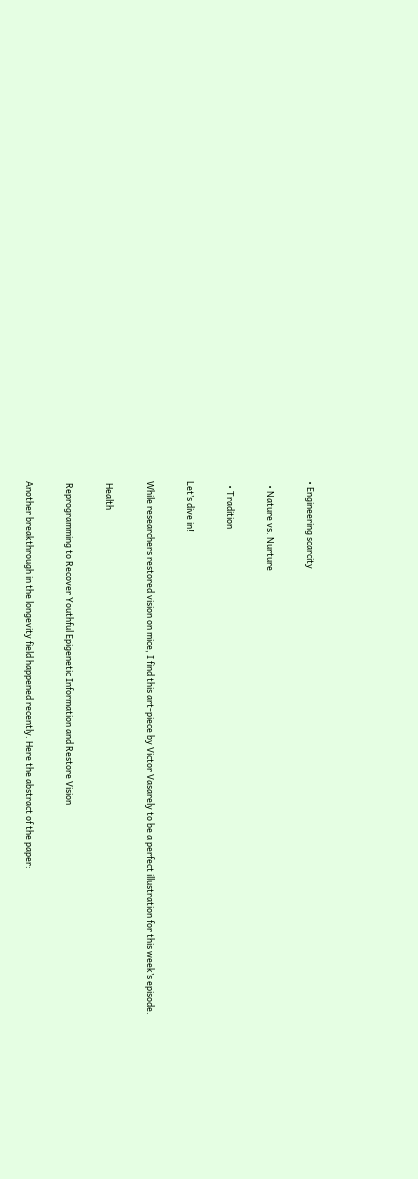• Engineering scarcity

  • Nature vs. Nurture

  • Tradition

Let’s dive in!

While researchers restored vision on mice, I find this art-piece by Victor Vasarely to be a perfect illustration for this week’s episode.

 Health

 Reprogramming to Recover Youthful Epigenetic Information and Restore Vision

Another breakthrough in the longevity field happened recently. Here the abstract of the paper: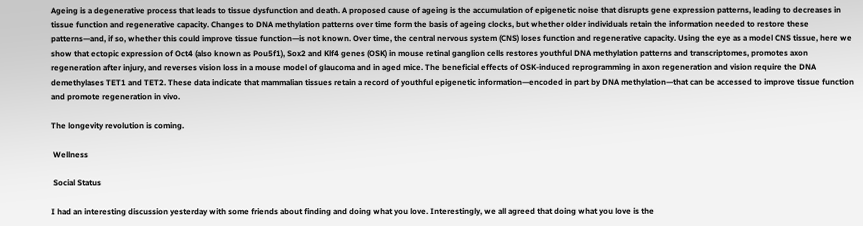Ageing is a degenerative process that leads to tissue dysfunction and death. A proposed cause of ageing is the accumulation of epigenetic noise that disrupts gene expression patterns, leading to decreases in tissue function and regenerative capacity. Changes to DNA methylation patterns over time form the basis of ageing clocks, but whether older individuals retain the information needed to restore these patterns—and, if so, whether this could improve tissue function—is not known. Over time, the central nervous system (CNS) loses function and regenerative capacity. Using the eye as a model CNS tissue, here we show that ectopic expression of Oct4 (also known as Pou5f1), Sox2 and Klf4 genes (OSK) in mouse retinal ganglion cells restores youthful DNA methylation patterns and transcriptomes, promotes axon regeneration after injury, and reverses vision loss in a mouse model of glaucoma and in aged mice. The beneficial effects of OSK-induced reprogramming in axon regeneration and vision require the DNA demethylases TET1 and TET2. These data indicate that mammalian tissues retain a record of youthful epigenetic information—encoded in part by DNA methylation—that can be accessed to improve tissue function and promote regeneration in vivo.

The longevity revolution is coming.

 Wellness

 Social Status

I had an interesting discussion yesterday with some friends about finding and doing what you love. Interestingly, we all agreed that doing what you love is the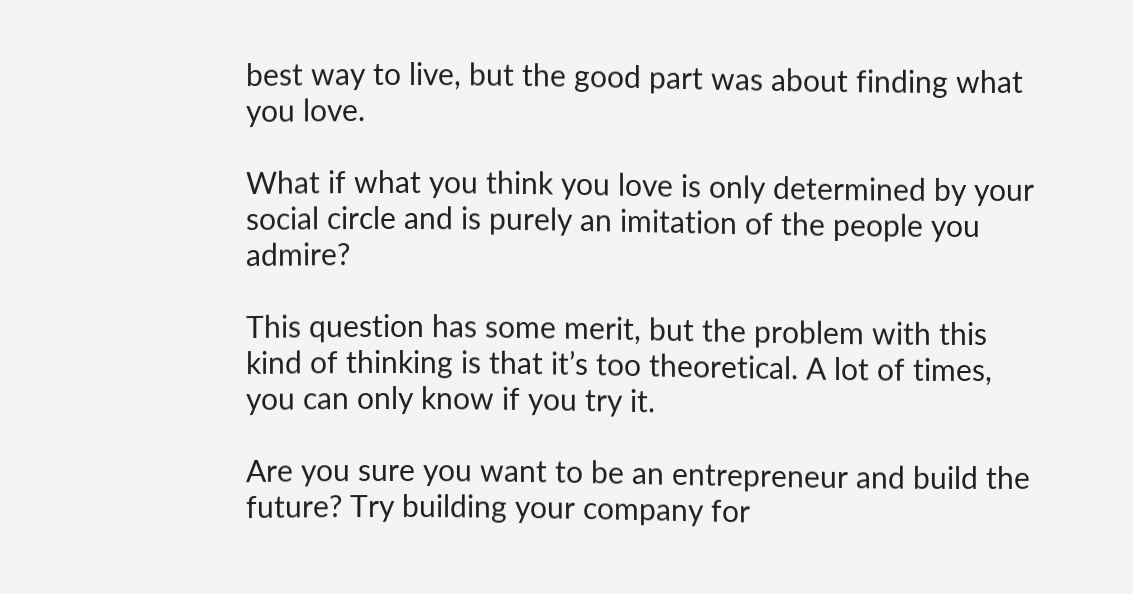best way to live, but the good part was about finding what you love.

What if what you think you love is only determined by your social circle and is purely an imitation of the people you admire?

This question has some merit, but the problem with this kind of thinking is that it’s too theoretical. A lot of times, you can only know if you try it.

Are you sure you want to be an entrepreneur and build the future? Try building your company for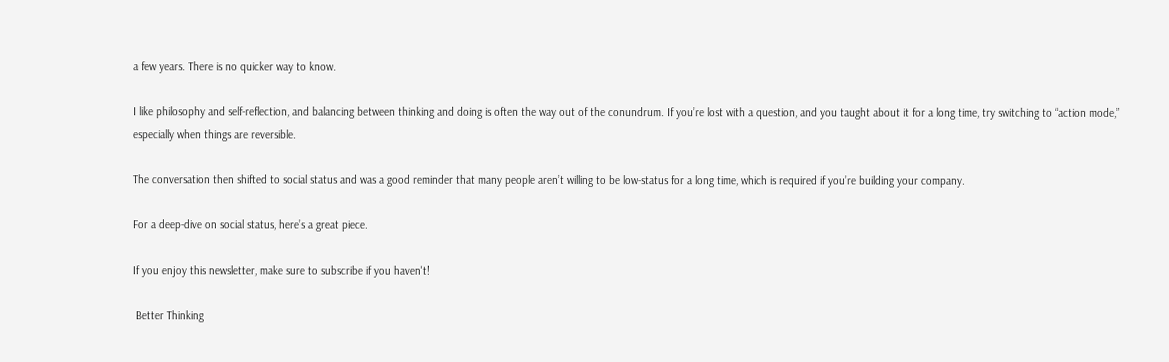a few years. There is no quicker way to know.

I like philosophy and self-reflection, and balancing between thinking and doing is often the way out of the conundrum. If you’re lost with a question, and you taught about it for a long time, try switching to “action mode,” especially when things are reversible.

The conversation then shifted to social status and was a good reminder that many people aren’t willing to be low-status for a long time, which is required if you’re building your company.

For a deep-dive on social status, here’s a great piece.

If you enjoy this newsletter, make sure to subscribe if you haven't!

 Better Thinking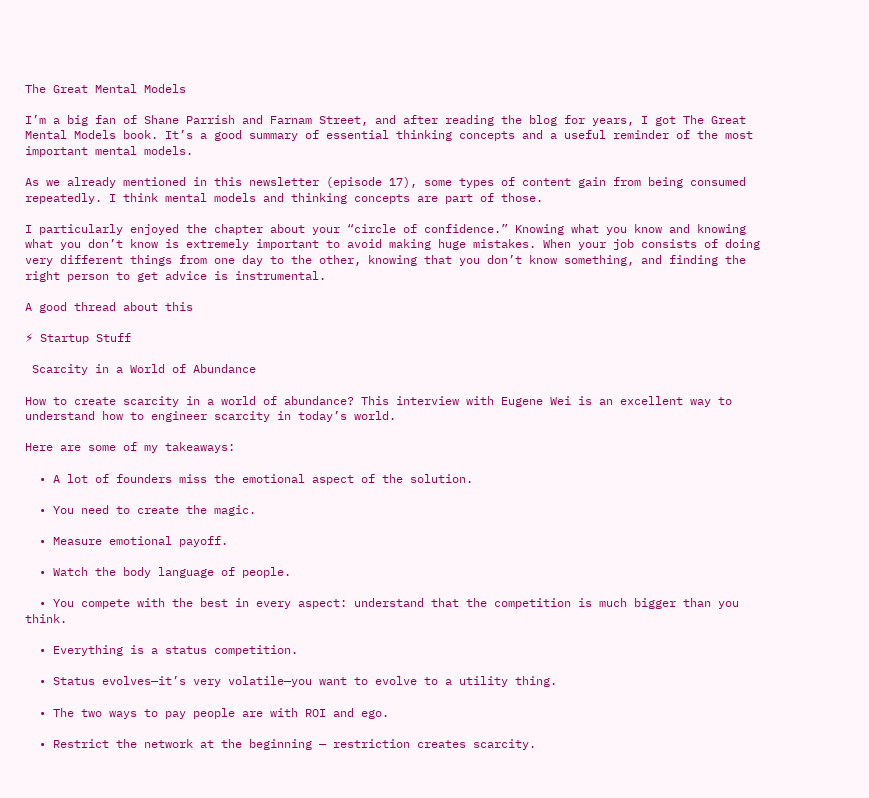The Great Mental Models

I’m a big fan of Shane Parrish and Farnam Street, and after reading the blog for years, I got The Great Mental Models book. It’s a good summary of essential thinking concepts and a useful reminder of the most important mental models.

As we already mentioned in this newsletter (episode 17), some types of content gain from being consumed repeatedly. I think mental models and thinking concepts are part of those.

I particularly enjoyed the chapter about your “circle of confidence.” Knowing what you know and knowing what you don’t know is extremely important to avoid making huge mistakes. When your job consists of doing very different things from one day to the other, knowing that you don’t know something, and finding the right person to get advice is instrumental.

A good thread about this

⚡ Startup Stuff

 Scarcity in a World of Abundance

How to create scarcity in a world of abundance? This interview with Eugene Wei is an excellent way to understand how to engineer scarcity in today’s world.

Here are some of my takeaways:

  • A lot of founders miss the emotional aspect of the solution.

  • You need to create the magic.

  • Measure emotional payoff.

  • Watch the body language of people.

  • You compete with the best in every aspect: understand that the competition is much bigger than you think.

  • Everything is a status competition.

  • Status evolves—it’s very volatile—you want to evolve to a utility thing.

  • The two ways to pay people are with ROI and ego.

  • Restrict the network at the beginning — restriction creates scarcity.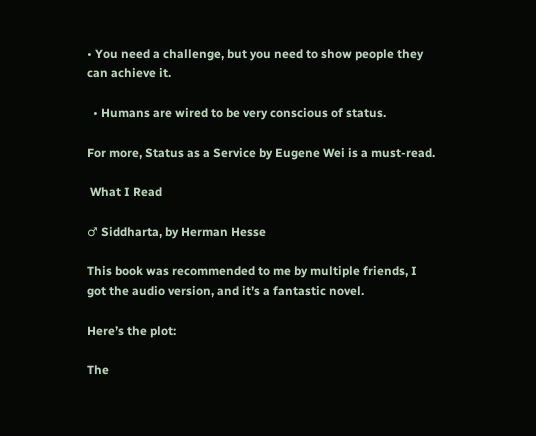• You need a challenge, but you need to show people they can achieve it.

  • Humans are wired to be very conscious of status.

For more, Status as a Service by Eugene Wei is a must-read.

 What I Read

♂ Siddharta, by Herman Hesse

This book was recommended to me by multiple friends, I got the audio version, and it’s a fantastic novel.

Here’s the plot:

The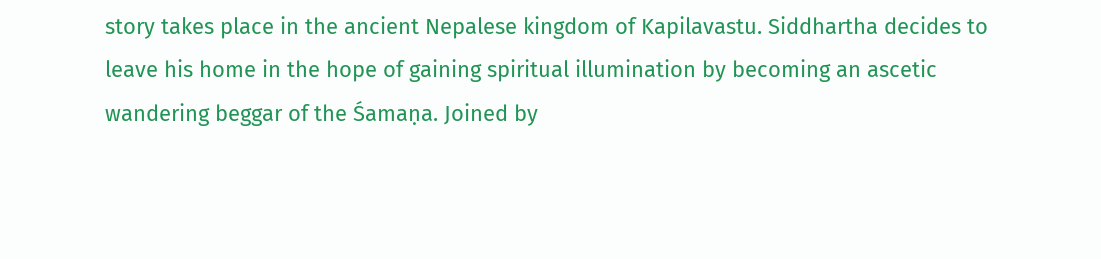story takes place in the ancient Nepalese kingdom of Kapilavastu. Siddhartha decides to leave his home in the hope of gaining spiritual illumination by becoming an ascetic wandering beggar of the Śamaṇa. Joined by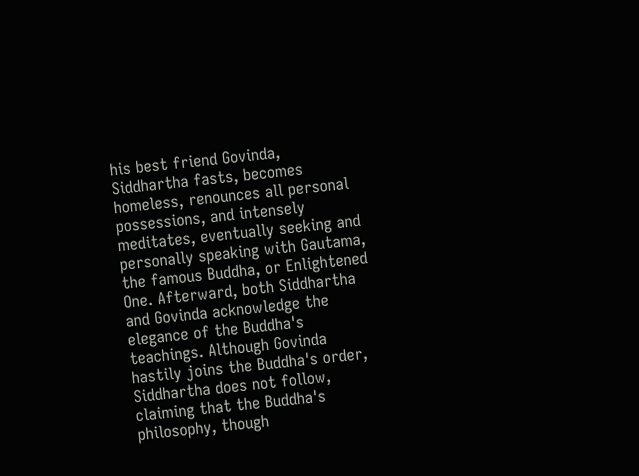his best friend Govinda, Siddhartha fasts, becomes homeless, renounces all personal possessions, and intensely meditates, eventually seeking and personally speaking with Gautama, the famous Buddha, or Enlightened One. Afterward, both Siddhartha and Govinda acknowledge the elegance of the Buddha's teachings. Although Govinda hastily joins the Buddha's order, Siddhartha does not follow, claiming that the Buddha's philosophy, though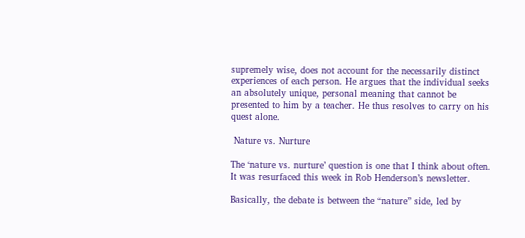supremely wise, does not account for the necessarily distinct experiences of each person. He argues that the individual seeks an absolutely unique, personal meaning that cannot be presented to him by a teacher. He thus resolves to carry on his quest alone.

 Nature vs. Nurture

The ‘nature vs. nurture’ question is one that I think about often. It was resurfaced this week in Rob Henderson’s newsletter.

Basically, the debate is between the “nature” side, led by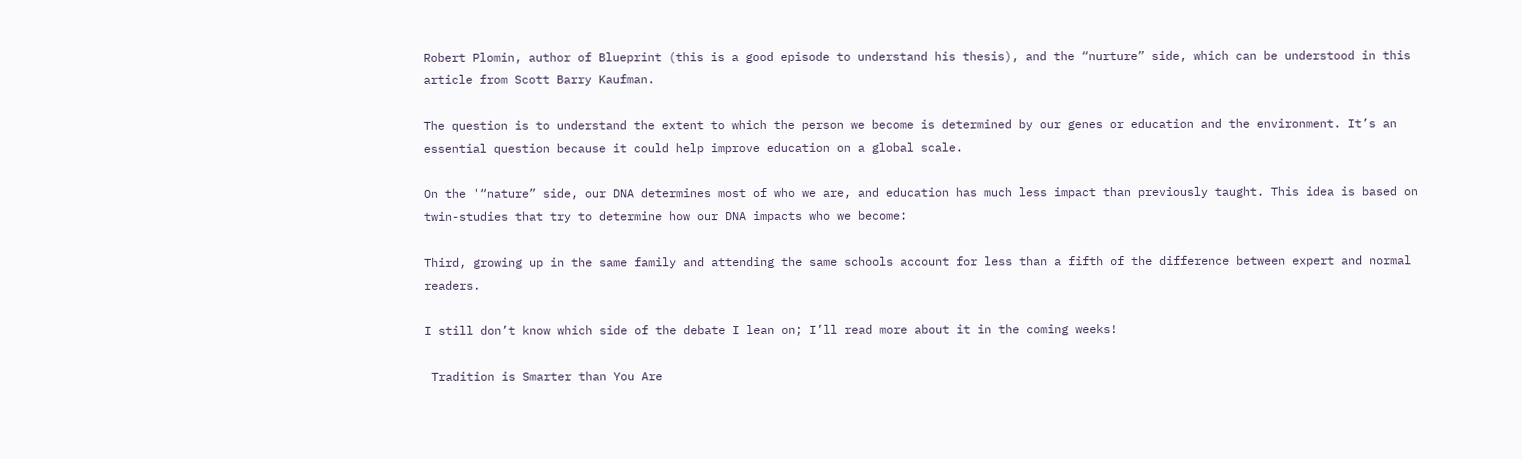Robert Plomin, author of Blueprint (this is a good episode to understand his thesis), and the “nurture” side, which can be understood in this article from Scott Barry Kaufman.

The question is to understand the extent to which the person we become is determined by our genes or education and the environment. It’s an essential question because it could help improve education on a global scale.

On the '“nature” side, our DNA determines most of who we are, and education has much less impact than previously taught. This idea is based on twin-studies that try to determine how our DNA impacts who we become:

Third, growing up in the same family and attending the same schools account for less than a fifth of the difference between expert and normal readers.

I still don’t know which side of the debate I lean on; I’ll read more about it in the coming weeks!

 Tradition is Smarter than You Are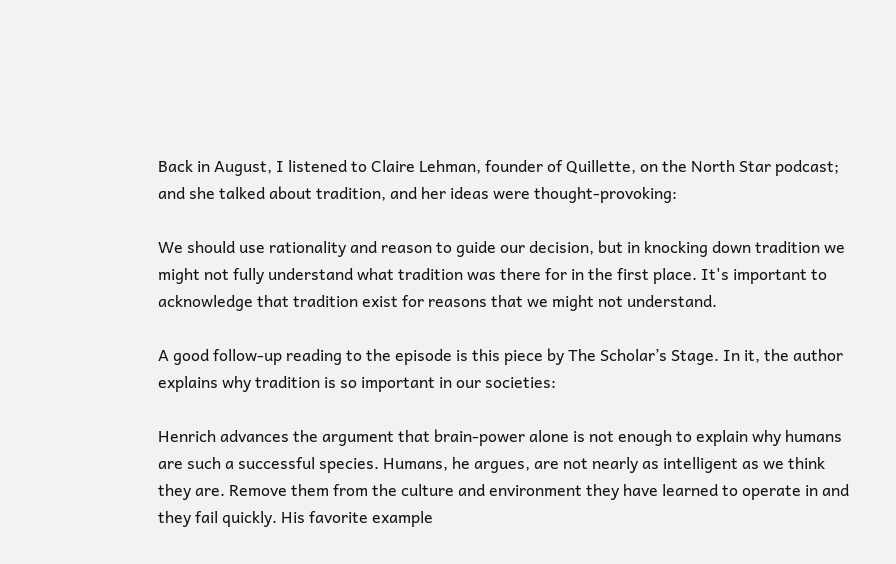Back in August, I listened to Claire Lehman, founder of Quillette, on the North Star podcast; and she talked about tradition, and her ideas were thought-provoking:

We should use rationality and reason to guide our decision, but in knocking down tradition we might not fully understand what tradition was there for in the first place. It's important to acknowledge that tradition exist for reasons that we might not understand.

A good follow-up reading to the episode is this piece by The Scholar’s Stage. In it, the author explains why tradition is so important in our societies:

Henrich advances the argument that brain-power alone is not enough to explain why humans are such a successful species. Humans, he argues, are not nearly as intelligent as we think they are. Remove them from the culture and environment they have learned to operate in and they fail quickly. His favorite example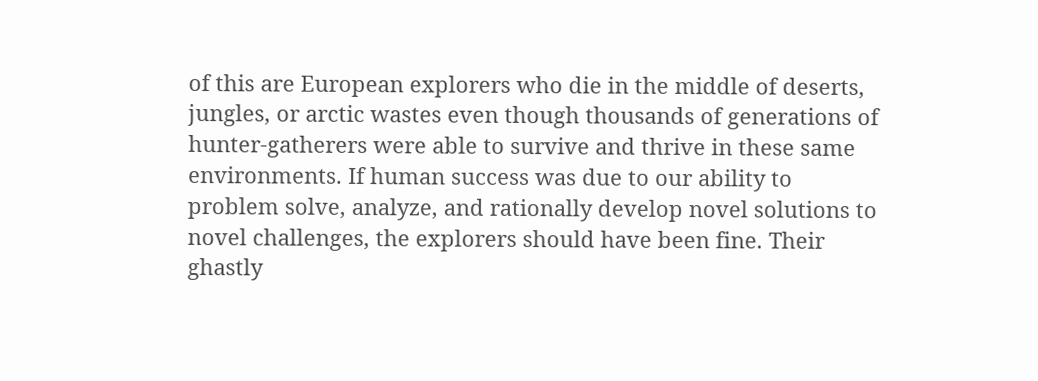of this are European explorers who die in the middle of deserts, jungles, or arctic wastes even though thousands of generations of hunter-gatherers were able to survive and thrive in these same environments. If human success was due to our ability to problem solve, analyze, and rationally develop novel solutions to novel challenges, the explorers should have been fine. Their ghastly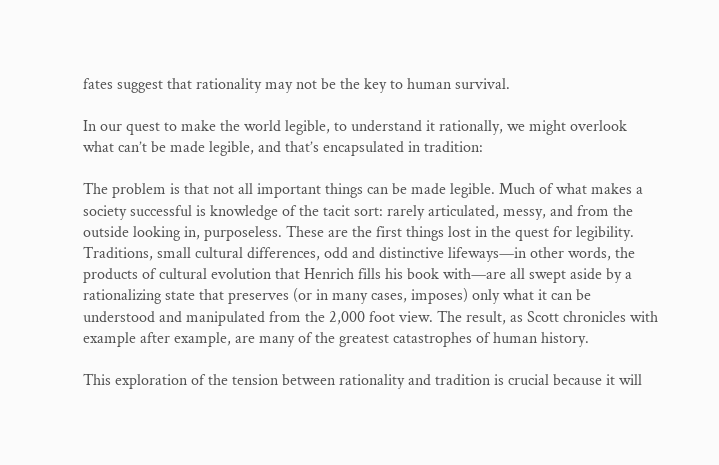fates suggest that rationality may not be the key to human survival.

In our quest to make the world legible, to understand it rationally, we might overlook what can’t be made legible, and that’s encapsulated in tradition:

The problem is that not all important things can be made legible. Much of what makes a society successful is knowledge of the tacit sort: rarely articulated, messy, and from the outside looking in, purposeless. These are the first things lost in the quest for legibility. Traditions, small cultural differences, odd and distinctive lifeways—in other words, the products of cultural evolution that Henrich fills his book with—are all swept aside by a rationalizing state that preserves (or in many cases, imposes) only what it can be understood and manipulated from the 2,000 foot view. The result, as Scott chronicles with example after example, are many of the greatest catastrophes of human history.

This exploration of the tension between rationality and tradition is crucial because it will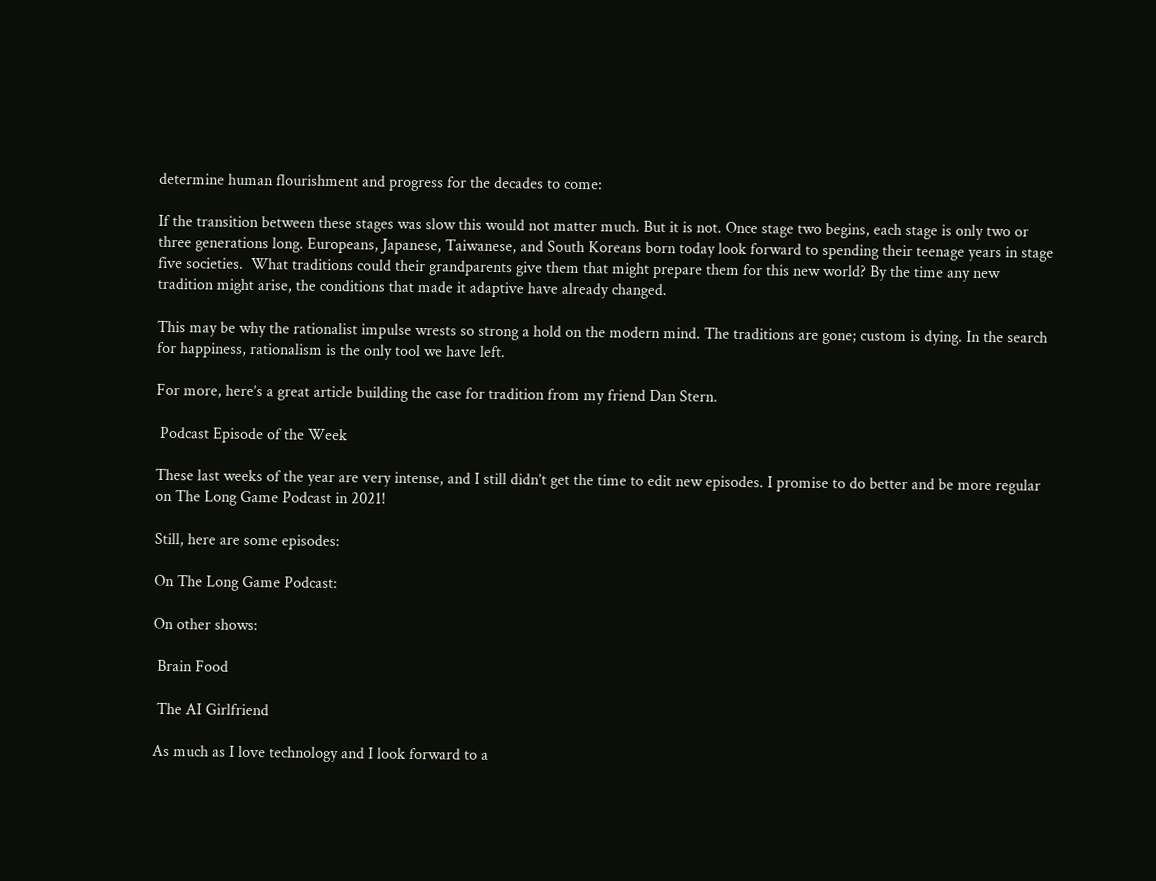determine human flourishment and progress for the decades to come:

If the transition between these stages was slow this would not matter much. But it is not. Once stage two begins, each stage is only two or three generations long. Europeans, Japanese, Taiwanese, and South Koreans born today look forward to spending their teenage years in stage five societies.  What traditions could their grandparents give them that might prepare them for this new world? By the time any new tradition might arise, the conditions that made it adaptive have already changed.

This may be why the rationalist impulse wrests so strong a hold on the modern mind. The traditions are gone; custom is dying. In the search for happiness, rationalism is the only tool we have left.

For more, here’s a great article building the case for tradition from my friend Dan Stern.

 Podcast Episode of the Week

These last weeks of the year are very intense, and I still didn’t get the time to edit new episodes. I promise to do better and be more regular on The Long Game Podcast in 2021!

Still, here are some episodes:

On The Long Game Podcast:

On other shows:

 Brain Food

 The AI Girlfriend

As much as I love technology and I look forward to a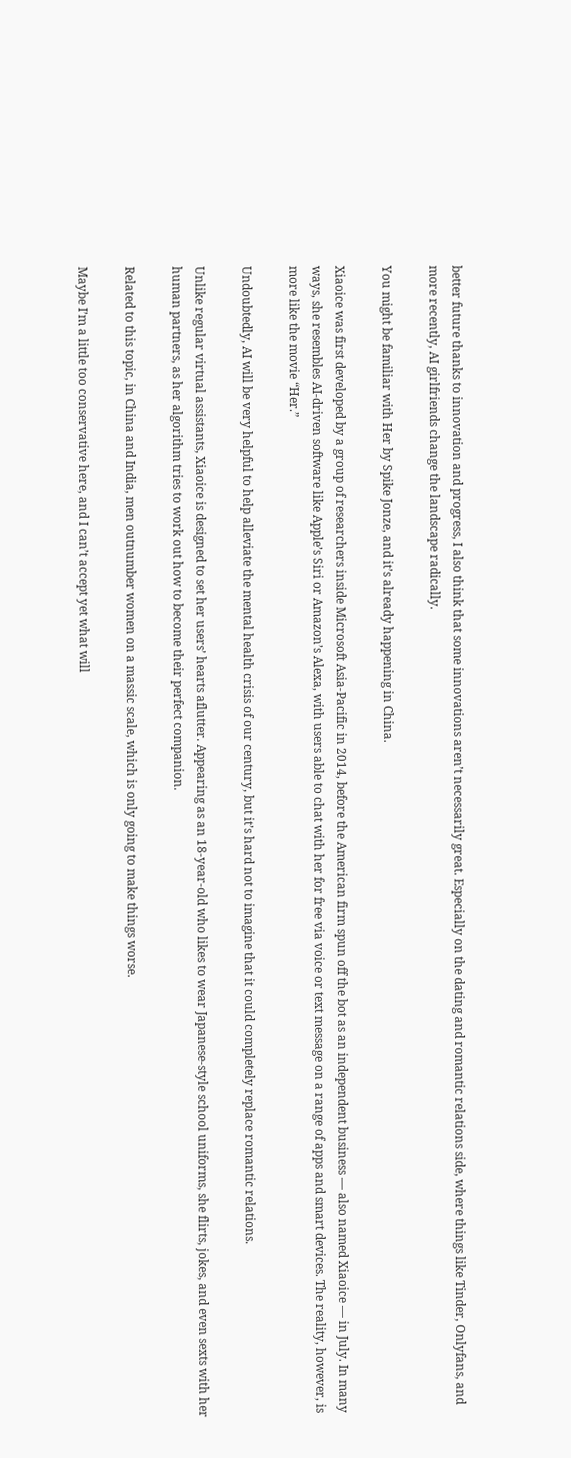better future thanks to innovation and progress, I also think that some innovations aren’t necessarily great. Especially on the dating and romantic relations side, where things like Tinder, Onlyfans, and more recently, AI girlfriends change the landscape radically.

You might be familiar with Her by Spike Jonze, and it’s already happening in China.

Xiaoice was first developed by a group of researchers inside Microsoft Asia-Pacific in 2014, before the American firm spun off the bot as an independent business — also named Xiaoice — in July. In many ways, she resembles AI-driven software like Apple’s Siri or Amazon’s Alexa, with users able to chat with her for free via voice or text message on a range of apps and smart devices. The reality, however, is more like the movie “Her.”

Undoubtedly, AI will be very helpful to help alleviate the mental health crisis of our century, but it’s hard not to imagine that it could completely replace romantic relations.

Unlike regular virtual assistants, Xiaoice is designed to set her users’ hearts aflutter. Appearing as an 18-year-old who likes to wear Japanese-style school uniforms, she flirts, jokes, and even sexts with her human partners, as her algorithm tries to work out how to become their perfect companion.

Related to this topic, in China and India, men outnumber women on a massic scale, which is only going to make things worse.

Maybe I’m a little too conservative here, and I can’t accept yet what will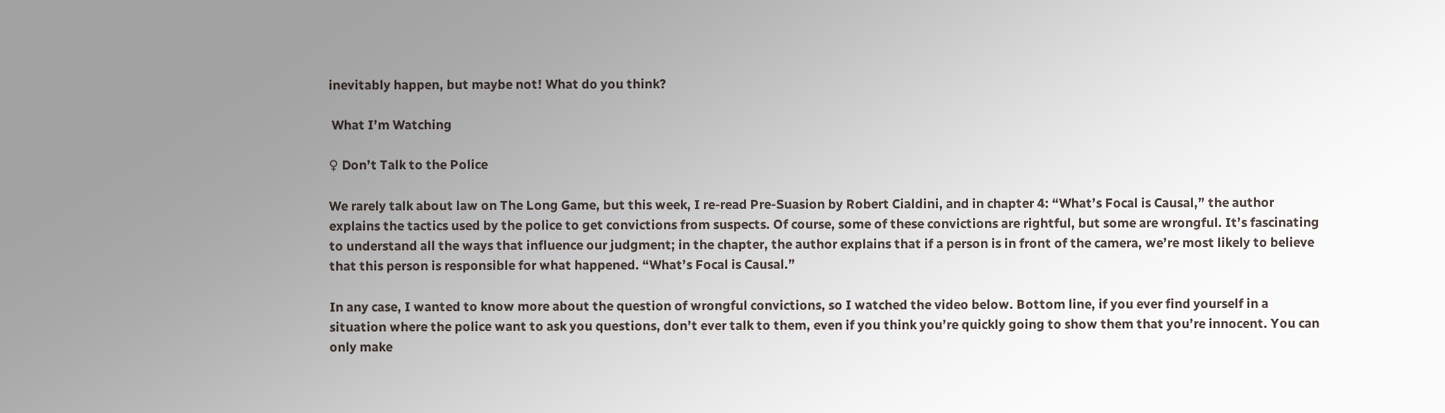inevitably happen, but maybe not! What do you think?

 What I’m Watching

♀ Don’t Talk to the Police

We rarely talk about law on The Long Game, but this week, I re-read Pre-Suasion by Robert Cialdini, and in chapter 4: “What’s Focal is Causal,” the author explains the tactics used by the police to get convictions from suspects. Of course, some of these convictions are rightful, but some are wrongful. It’s fascinating to understand all the ways that influence our judgment; in the chapter, the author explains that if a person is in front of the camera, we’re most likely to believe that this person is responsible for what happened. “What’s Focal is Causal.”

In any case, I wanted to know more about the question of wrongful convictions, so I watched the video below. Bottom line, if you ever find yourself in a situation where the police want to ask you questions, don’t ever talk to them, even if you think you’re quickly going to show them that you’re innocent. You can only make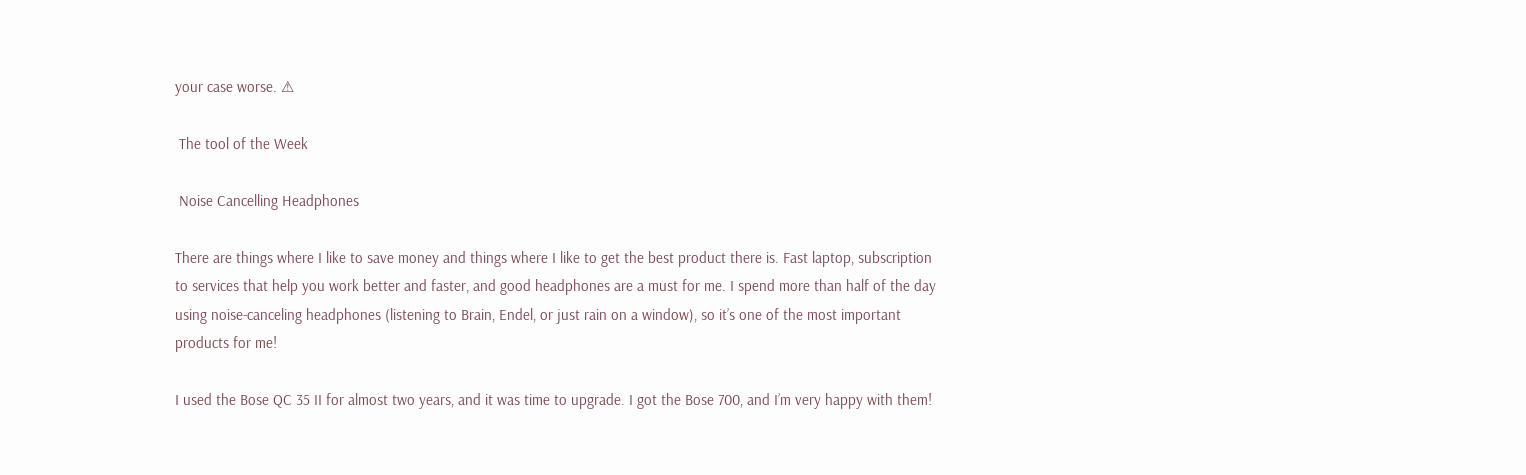your case worse. ⚠

 The tool of the Week

 Noise Cancelling Headphones

There are things where I like to save money and things where I like to get the best product there is. Fast laptop, subscription to services that help you work better and faster, and good headphones are a must for me. I spend more than half of the day using noise-canceling headphones (listening to Brain, Endel, or just rain on a window), so it’s one of the most important products for me!

I used the Bose QC 35 II for almost two years, and it was time to upgrade. I got the Bose 700, and I’m very happy with them!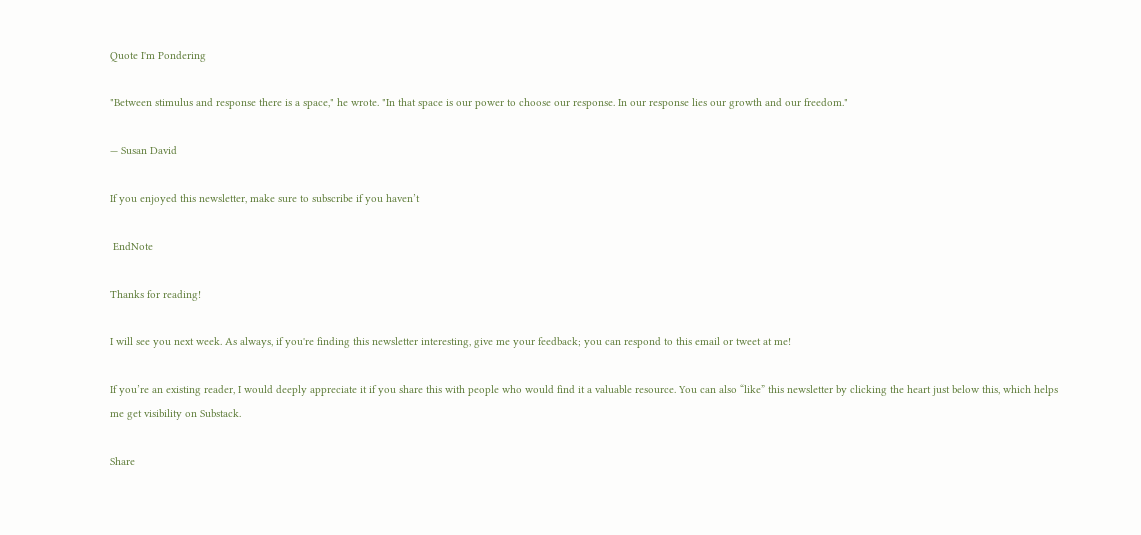Quote I'm Pondering

"Between stimulus and response there is a space," he wrote. "In that space is our power to choose our response. In our response lies our growth and our freedom."

— Susan David

If you enjoyed this newsletter, make sure to subscribe if you haven’t

 EndNote

Thanks for reading!

I will see you next week. As always, if you're finding this newsletter interesting, give me your feedback; you can respond to this email or tweet at me!

If you’re an existing reader, I would deeply appreciate it if you share this with people who would find it a valuable resource. You can also “like” this newsletter by clicking the heart just below this, which helps me get visibility on Substack.

Share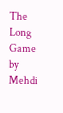The Long Game by Mehdi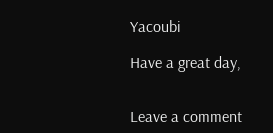Yacoubi

Have a great day,


Leave a comment